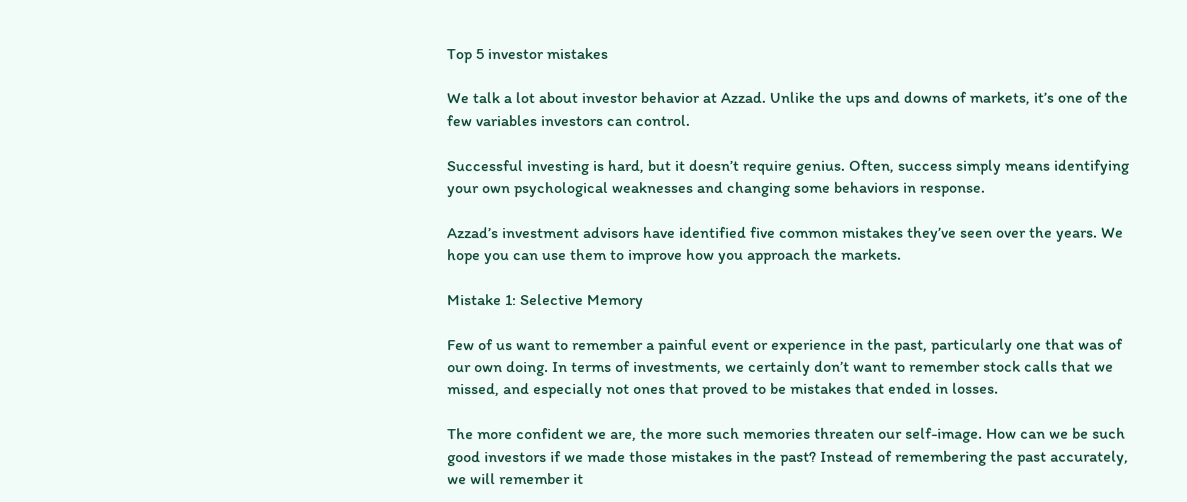Top 5 investor mistakes

We talk a lot about investor behavior at Azzad. Unlike the ups and downs of markets, it’s one of the few variables investors can control.

Successful investing is hard, but it doesn’t require genius. Often, success simply means identifying your own psychological weaknesses and changing some behaviors in response.

Azzad’s investment advisors have identified five common mistakes they’ve seen over the years. We hope you can use them to improve how you approach the markets.

Mistake 1: Selective Memory

Few of us want to remember a painful event or experience in the past, particularly one that was of our own doing. In terms of investments, we certainly don’t want to remember stock calls that we missed, and especially not ones that proved to be mistakes that ended in losses.

The more confident we are, the more such memories threaten our self-image. How can we be such good investors if we made those mistakes in the past? Instead of remembering the past accurately, we will remember it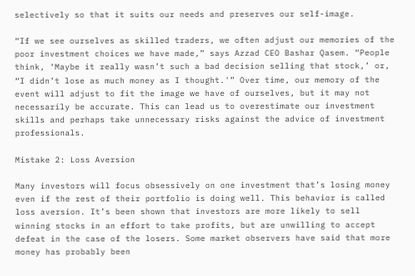selectively so that it suits our needs and preserves our self-image.

“If we see ourselves as skilled traders, we often adjust our memories of the poor investment choices we have made,” says Azzad CEO Bashar Qasem. “People think, ‘Maybe it really wasn’t such a bad decision selling that stock,’ or, “I didn’t lose as much money as I thought.'” Over time, our memory of the event will adjust to fit the image we have of ourselves, but it may not necessarily be accurate. This can lead us to overestimate our investment skills and perhaps take unnecessary risks against the advice of investment professionals.

Mistake 2: Loss Aversion

Many investors will focus obsessively on one investment that’s losing money even if the rest of their portfolio is doing well. This behavior is called loss aversion. It’s been shown that investors are more likely to sell winning stocks in an effort to take profits, but are unwilling to accept defeat in the case of the losers. Some market observers have said that more money has probably been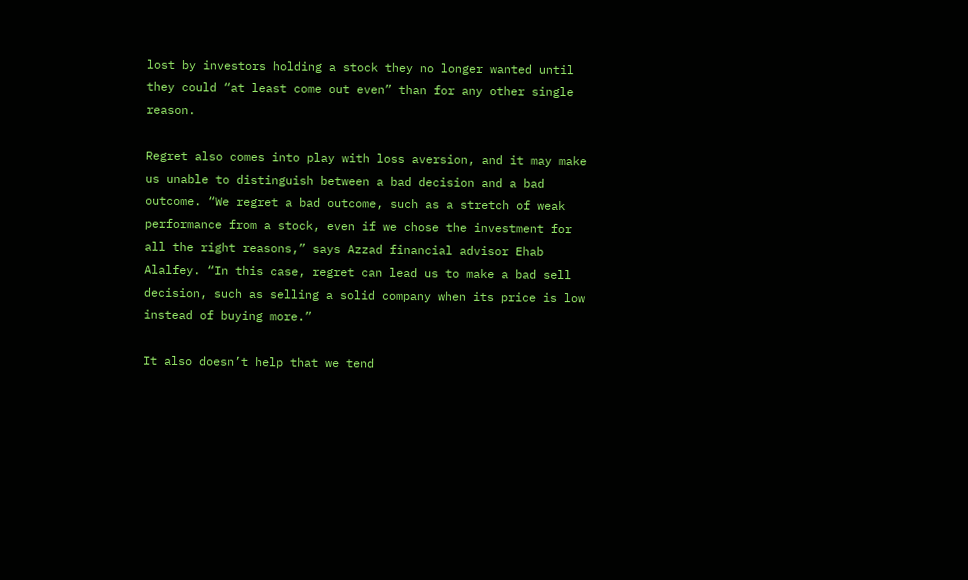lost by investors holding a stock they no longer wanted until they could “at least come out even” than for any other single reason.

Regret also comes into play with loss aversion, and it may make us unable to distinguish between a bad decision and a bad outcome. “We regret a bad outcome, such as a stretch of weak performance from a stock, even if we chose the investment for all the right reasons,” says Azzad financial advisor Ehab Alalfey. “In this case, regret can lead us to make a bad sell decision, such as selling a solid company when its price is low instead of buying more.”

It also doesn’t help that we tend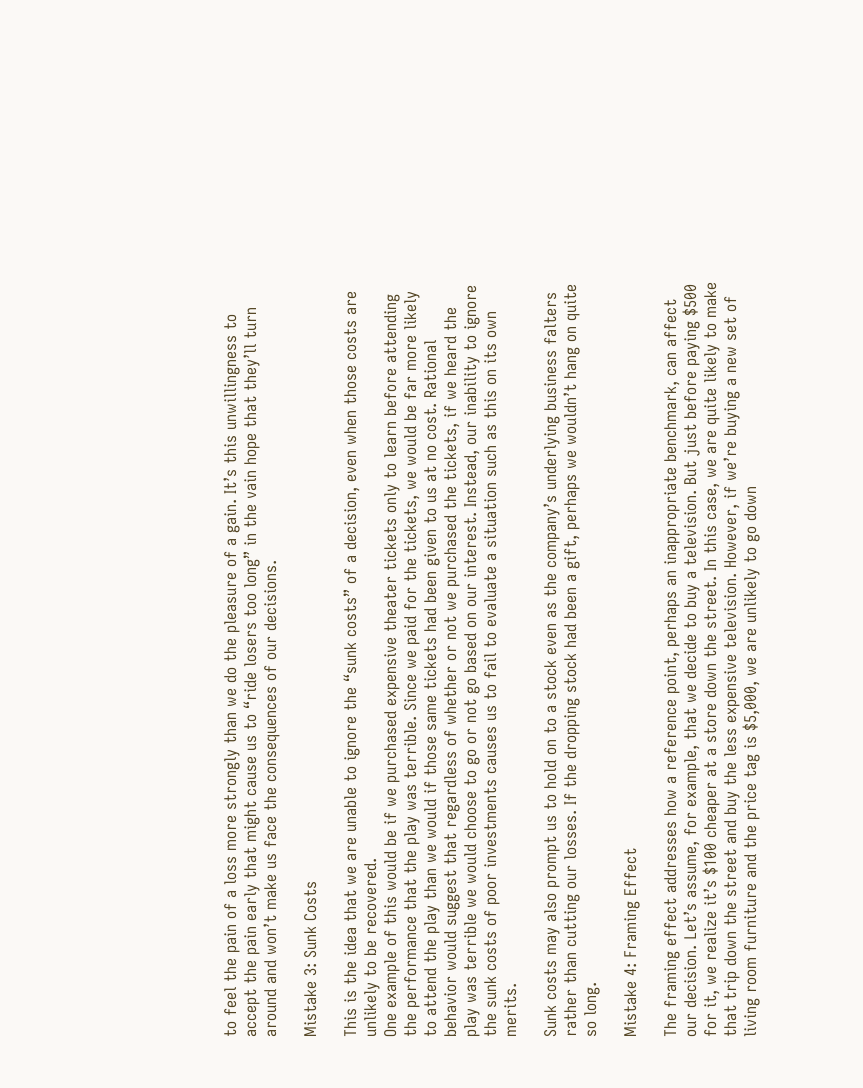to feel the pain of a loss more strongly than we do the pleasure of a gain. It’s this unwillingness to accept the pain early that might cause us to “ride losers too long” in the vain hope that they’ll turn around and won’t make us face the consequences of our decisions.

Mistake 3: Sunk Costs

This is the idea that we are unable to ignore the “sunk costs” of a decision, even when those costs are unlikely to be recovered.
One example of this would be if we purchased expensive theater tickets only to learn before attending the performance that the play was terrible. Since we paid for the tickets, we would be far more likely to attend the play than we would if those same tickets had been given to us at no cost. Rational behavior would suggest that regardless of whether or not we purchased the tickets, if we heard the play was terrible we would choose to go or not go based on our interest. Instead, our inability to ignore the sunk costs of poor investments causes us to fail to evaluate a situation such as this on its own merits.

Sunk costs may also prompt us to hold on to a stock even as the company’s underlying business falters rather than cutting our losses. If the dropping stock had been a gift, perhaps we wouldn’t hang on quite so long.

Mistake 4: Framing Effect

The framing effect addresses how a reference point, perhaps an inappropriate benchmark, can affect our decision. Let’s assume, for example, that we decide to buy a television. But just before paying $500 for it, we realize it’s $100 cheaper at a store down the street. In this case, we are quite likely to make that trip down the street and buy the less expensive television. However, if we’re buying a new set of living room furniture and the price tag is $5,000, we are unlikely to go down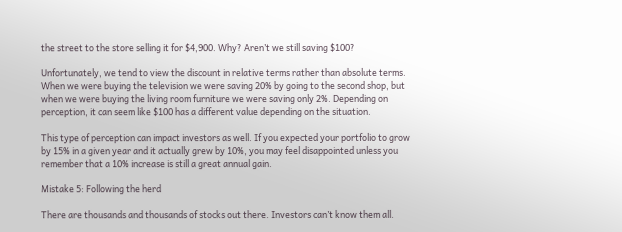the street to the store selling it for $4,900. Why? Aren’t we still saving $100?

Unfortunately, we tend to view the discount in relative terms rather than absolute terms. When we were buying the television we were saving 20% by going to the second shop, but when we were buying the living room furniture we were saving only 2%. Depending on perception, it can seem like $100 has a different value depending on the situation.

This type of perception can impact investors as well. If you expected your portfolio to grow by 15% in a given year and it actually grew by 10%, you may feel disappointed unless you remember that a 10% increase is still a great annual gain.

Mistake 5: Following the herd

There are thousands and thousands of stocks out there. Investors can’t know them all.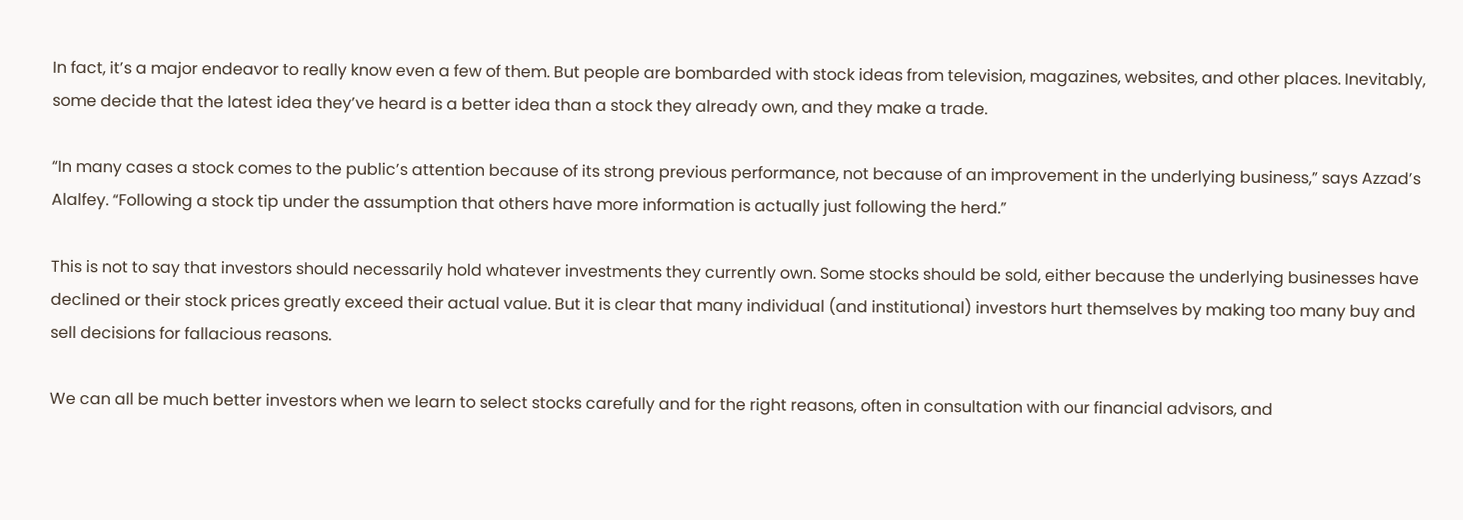In fact, it’s a major endeavor to really know even a few of them. But people are bombarded with stock ideas from television, magazines, websites, and other places. Inevitably, some decide that the latest idea they’ve heard is a better idea than a stock they already own, and they make a trade.

“In many cases a stock comes to the public’s attention because of its strong previous performance, not because of an improvement in the underlying business,” says Azzad’s Alalfey. “Following a stock tip under the assumption that others have more information is actually just following the herd.”

This is not to say that investors should necessarily hold whatever investments they currently own. Some stocks should be sold, either because the underlying businesses have declined or their stock prices greatly exceed their actual value. But it is clear that many individual (and institutional) investors hurt themselves by making too many buy and sell decisions for fallacious reasons.

We can all be much better investors when we learn to select stocks carefully and for the right reasons, often in consultation with our financial advisors, and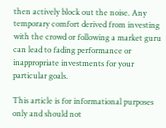then actively block out the noise. Any temporary comfort derived from investing with the crowd or following a market guru can lead to fading performance or inappropriate investments for your particular goals.

This article is for informational purposes only and should not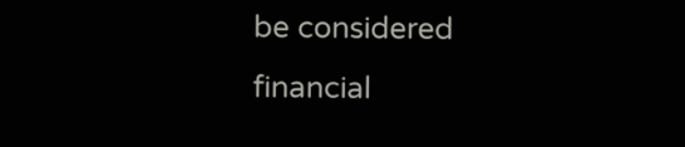be considered financial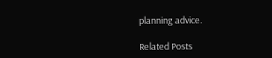planning advice.

Related Posts